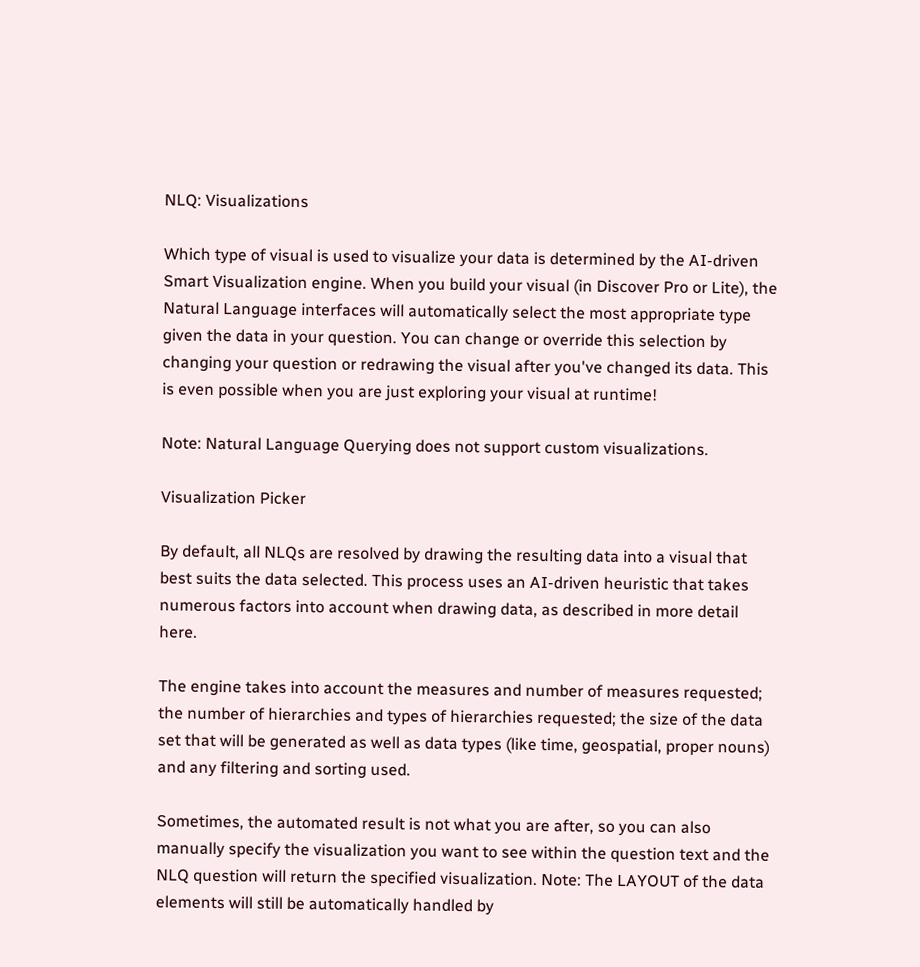NLQ: Visualizations

Which type of visual is used to visualize your data is determined by the AI-driven Smart Visualization engine. When you build your visual (in Discover Pro or Lite), the Natural Language interfaces will automatically select the most appropriate type given the data in your question. You can change or override this selection by changing your question or redrawing the visual after you've changed its data. This is even possible when you are just exploring your visual at runtime!

Note: Natural Language Querying does not support custom visualizations.

Visualization Picker

By default, all NLQs are resolved by drawing the resulting data into a visual that best suits the data selected. This process uses an AI-driven heuristic that takes numerous factors into account when drawing data, as described in more detail here.

The engine takes into account the measures and number of measures requested; the number of hierarchies and types of hierarchies requested; the size of the data set that will be generated as well as data types (like time, geospatial, proper nouns) and any filtering and sorting used.

Sometimes, the automated result is not what you are after, so you can also manually specify the visualization you want to see within the question text and the NLQ question will return the specified visualization. Note: The LAYOUT of the data elements will still be automatically handled by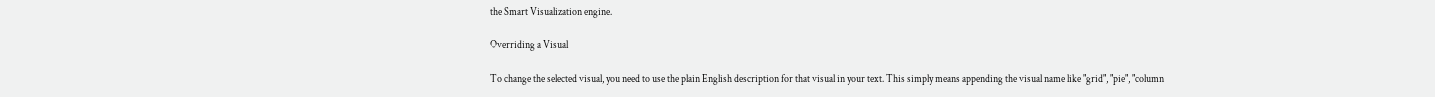the Smart Visualization engine.

Overriding a Visual

To change the selected visual, you need to use the plain English description for that visual in your text. This simply means appending the visual name like "grid", "pie", "column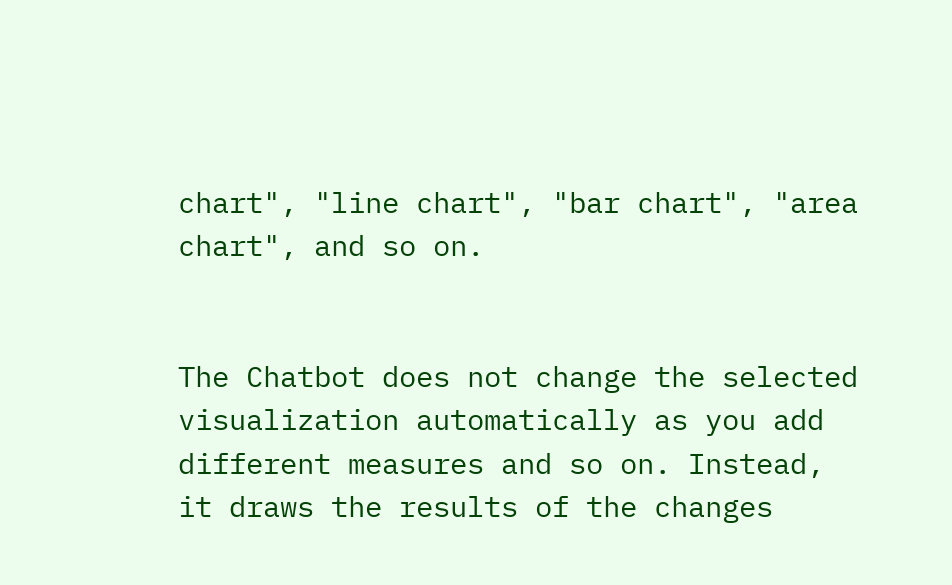chart", "line chart", "bar chart", "area chart", and so on.


The Chatbot does not change the selected visualization automatically as you add different measures and so on. Instead, it draws the results of the changes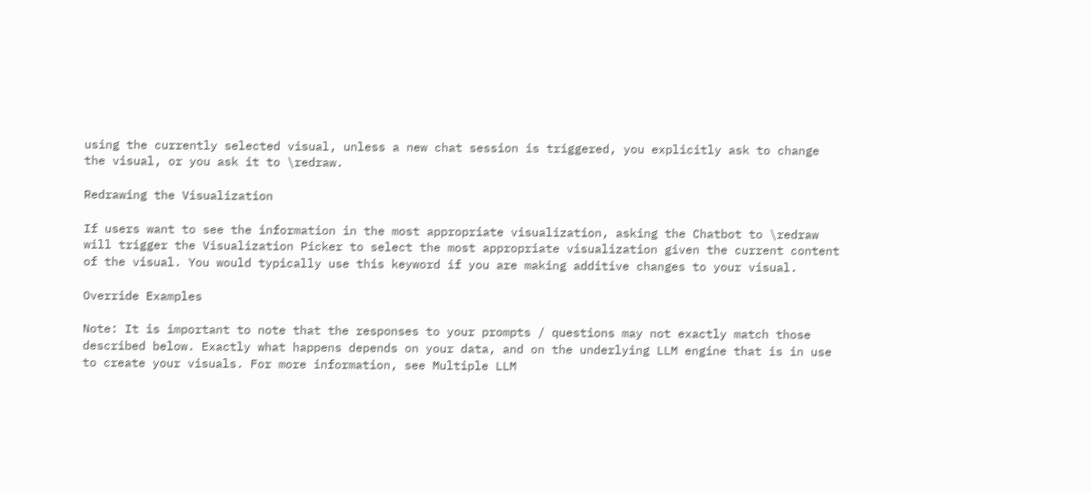using the currently selected visual, unless a new chat session is triggered, you explicitly ask to change the visual, or you ask it to \redraw.

Redrawing the Visualization

If users want to see the information in the most appropriate visualization, asking the Chatbot to \redraw will trigger the Visualization Picker to select the most appropriate visualization given the current content of the visual. You would typically use this keyword if you are making additive changes to your visual.

Override Examples

Note: It is important to note that the responses to your prompts / questions may not exactly match those described below. Exactly what happens depends on your data, and on the underlying LLM engine that is in use to create your visuals. For more information, see Multiple LLM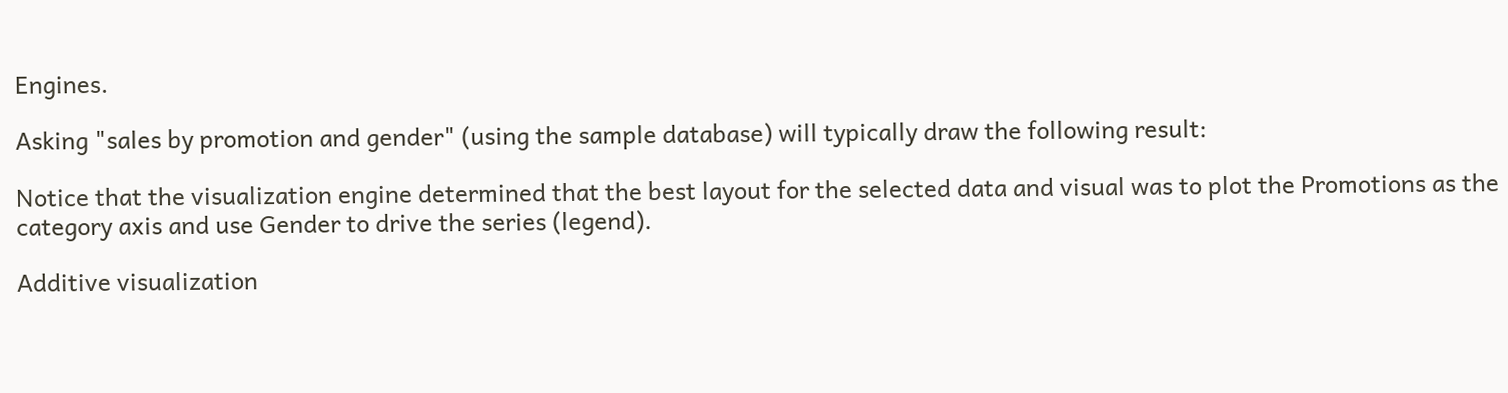Engines.

Asking "sales by promotion and gender" (using the sample database) will typically draw the following result:

Notice that the visualization engine determined that the best layout for the selected data and visual was to plot the Promotions as the category axis and use Gender to drive the series (legend).

Additive visualization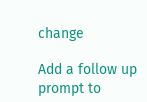change

Add a follow up prompt to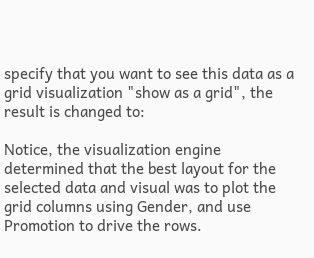specify that you want to see this data as a grid visualization "show as a grid", the result is changed to:

Notice, the visualization engine determined that the best layout for the selected data and visual was to plot the grid columns using Gender, and use Promotion to drive the rows.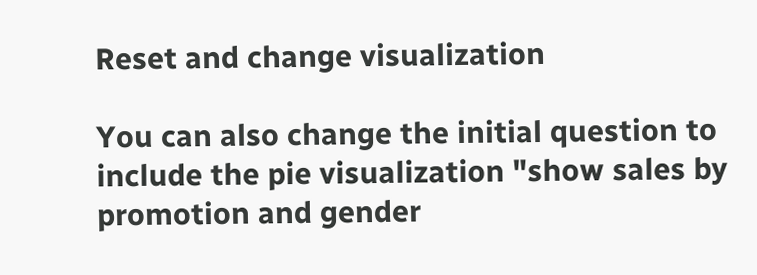Reset and change visualization

You can also change the initial question to include the pie visualization "show sales by promotion and gender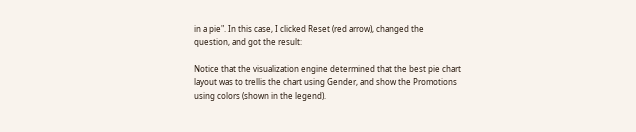in a pie". In this case, I clicked Reset (red arrow), changed the question, and got the result:

Notice that the visualization engine determined that the best pie chart layout was to trellis the chart using Gender, and show the Promotions using colors (shown in the legend).